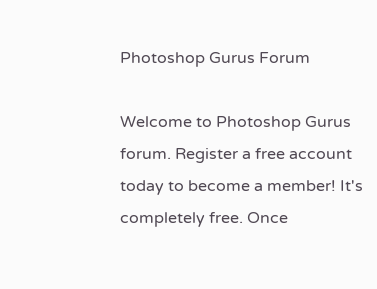Photoshop Gurus Forum

Welcome to Photoshop Gurus forum. Register a free account today to become a member! It's completely free. Once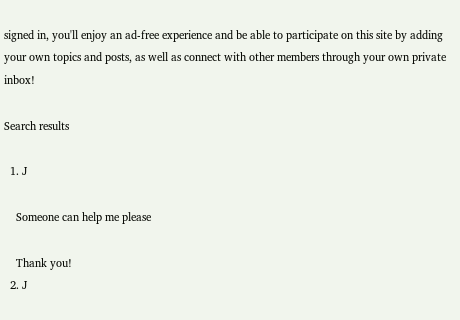signed in, you'll enjoy an ad-free experience and be able to participate on this site by adding your own topics and posts, as well as connect with other members through your own private inbox!

Search results

  1. J

    Someone can help me please

    Thank you!
  2. J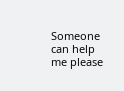Someone can help me please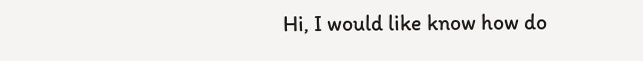Hi, I would like know how do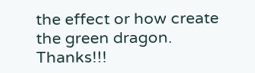the effect or how create the green dragon. Thanks!!!